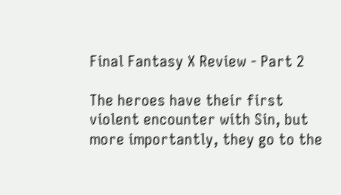Final Fantasy X Review - Part 2

The heroes have their first violent encounter with Sin, but more importantly, they go to the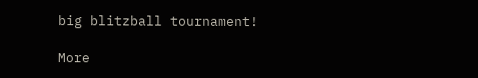big blitzball tournament!

More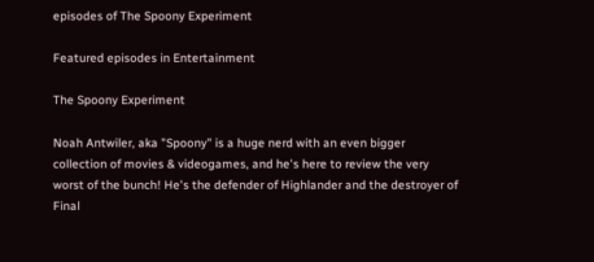episodes of The Spoony Experiment

Featured episodes in Entertainment

The Spoony Experiment

Noah Antwiler, aka "Spoony" is a huge nerd with an even bigger collection of movies & videogames, and he's here to review the very worst of the bunch! He's the defender of Highlander and the destroyer of Final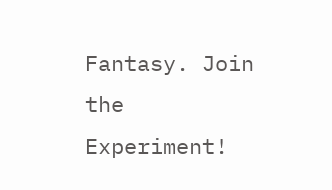Fantasy. Join the Experiment!